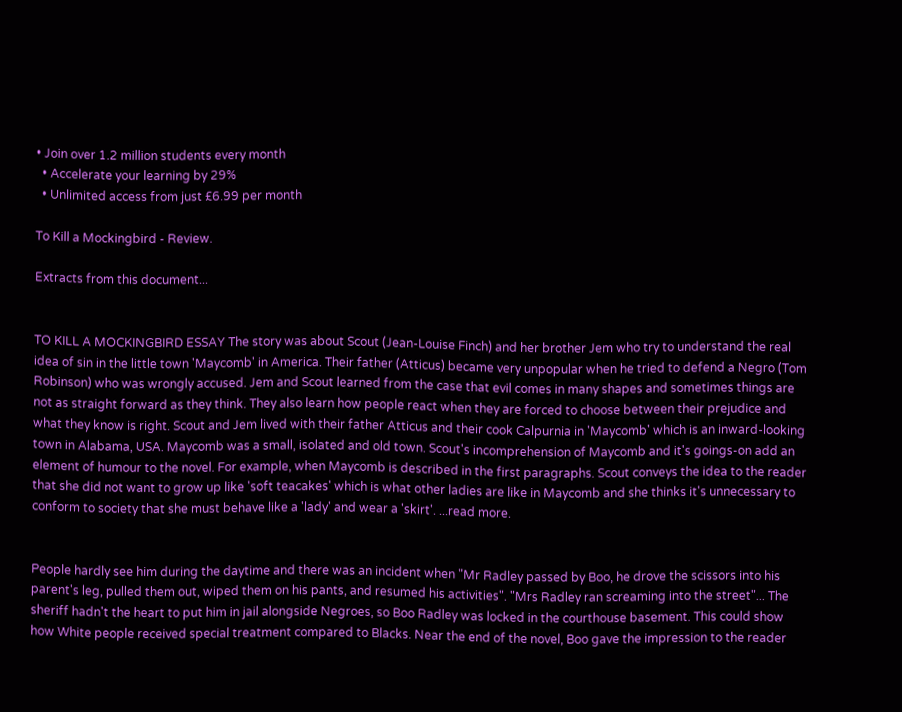• Join over 1.2 million students every month
  • Accelerate your learning by 29%
  • Unlimited access from just £6.99 per month

To Kill a Mockingbird - Review.

Extracts from this document...


TO KILL A MOCKINGBIRD ESSAY The story was about Scout (Jean-Louise Finch) and her brother Jem who try to understand the real idea of sin in the little town 'Maycomb' in America. Their father (Atticus) became very unpopular when he tried to defend a Negro (Tom Robinson) who was wrongly accused. Jem and Scout learned from the case that evil comes in many shapes and sometimes things are not as straight forward as they think. They also learn how people react when they are forced to choose between their prejudice and what they know is right. Scout and Jem lived with their father Atticus and their cook Calpurnia in 'Maycomb' which is an inward-looking town in Alabama, USA. Maycomb was a small, isolated and old town. Scout's incomprehension of Maycomb and it's goings-on add an element of humour to the novel. For example, when Maycomb is described in the first paragraphs. Scout conveys the idea to the reader that she did not want to grow up like 'soft teacakes' which is what other ladies are like in Maycomb and she thinks it's unnecessary to conform to society that she must behave like a 'lady' and wear a 'skirt'. ...read more.


People hardly see him during the daytime and there was an incident when "Mr Radley passed by Boo, he drove the scissors into his parent's leg, pulled them out, wiped them on his pants, and resumed his activities". "Mrs Radley ran screaming into the street"... The sheriff hadn't the heart to put him in jail alongside Negroes, so Boo Radley was locked in the courthouse basement. This could show how White people received special treatment compared to Blacks. Near the end of the novel, Boo gave the impression to the reader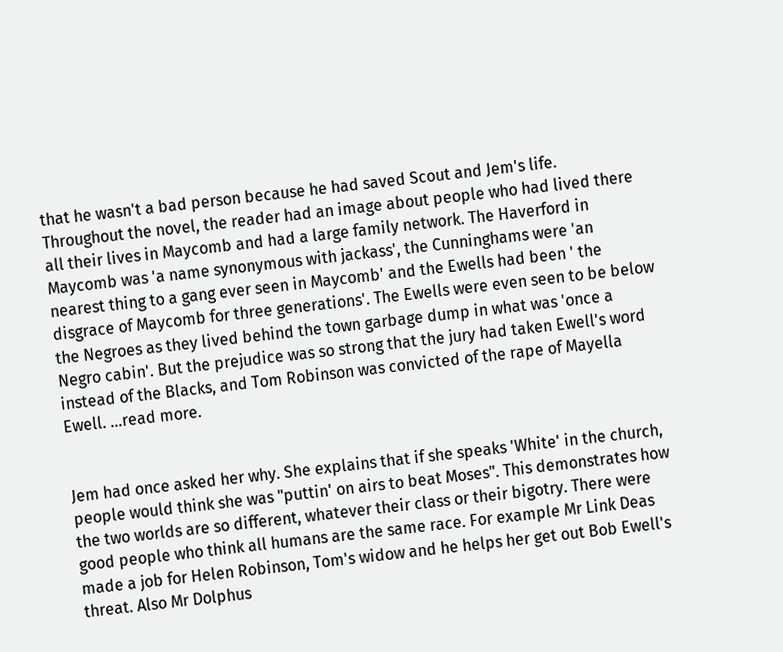that he wasn't a bad person because he had saved Scout and Jem's life. Throughout the novel, the reader had an image about people who had lived there all their lives in Maycomb and had a large family network. The Haverford in Maycomb was 'a name synonymous with jackass', the Cunninghams were 'an nearest thing to a gang ever seen in Maycomb' and the Ewells had been ' the disgrace of Maycomb for three generations'. The Ewells were even seen to be below the Negroes as they lived behind the town garbage dump in what was 'once a Negro cabin'. But the prejudice was so strong that the jury had taken Ewell's word instead of the Blacks, and Tom Robinson was convicted of the rape of Mayella Ewell. ...read more.


Jem had once asked her why. She explains that if she speaks 'White' in the church, people would think she was "puttin' on airs to beat Moses". This demonstrates how the two worlds are so different, whatever their class or their bigotry. There were good people who think all humans are the same race. For example Mr Link Deas made a job for Helen Robinson, Tom's widow and he helps her get out Bob Ewell's threat. Also Mr Dolphus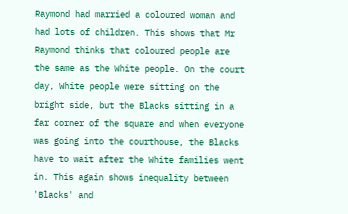Raymond had married a coloured woman and had lots of children. This shows that Mr Raymond thinks that coloured people are the same as the White people. On the court day, White people were sitting on the bright side, but the Blacks sitting in a far corner of the square and when everyone was going into the courthouse, the Blacks have to wait after the White families went in. This again shows inequality between 'Blacks' and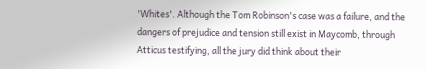'Whites'. Although the Tom Robinson's case was a failure, and the dangers of prejudice and tension still exist in Maycomb, through Atticus testifying, all the jury did think about their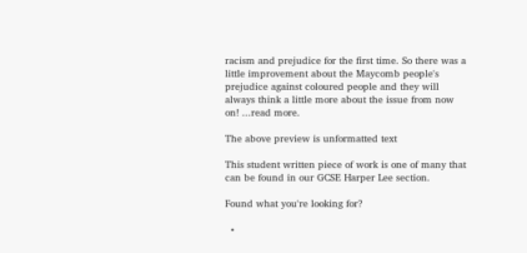racism and prejudice for the first time. So there was a little improvement about the Maycomb people's prejudice against coloured people and they will always think a little more about the issue from now on! ...read more.

The above preview is unformatted text

This student written piece of work is one of many that can be found in our GCSE Harper Lee section.

Found what you're looking for?

  •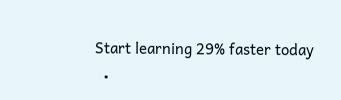Start learning 29% faster today
  •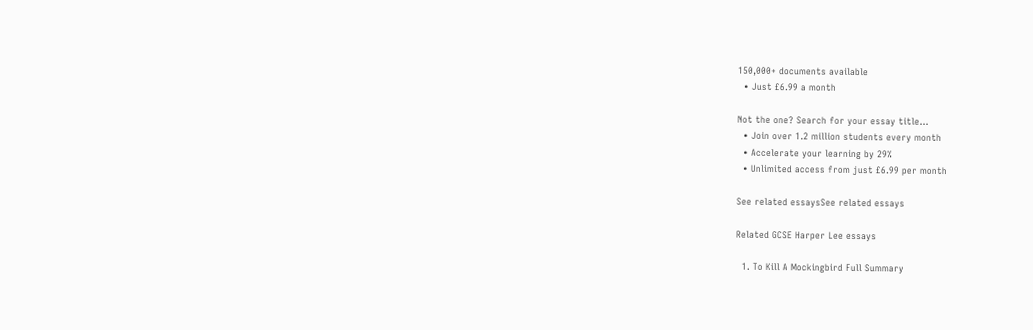150,000+ documents available
  • Just £6.99 a month

Not the one? Search for your essay title...
  • Join over 1.2 million students every month
  • Accelerate your learning by 29%
  • Unlimited access from just £6.99 per month

See related essaysSee related essays

Related GCSE Harper Lee essays

  1. To Kill A Mockingbird Full Summary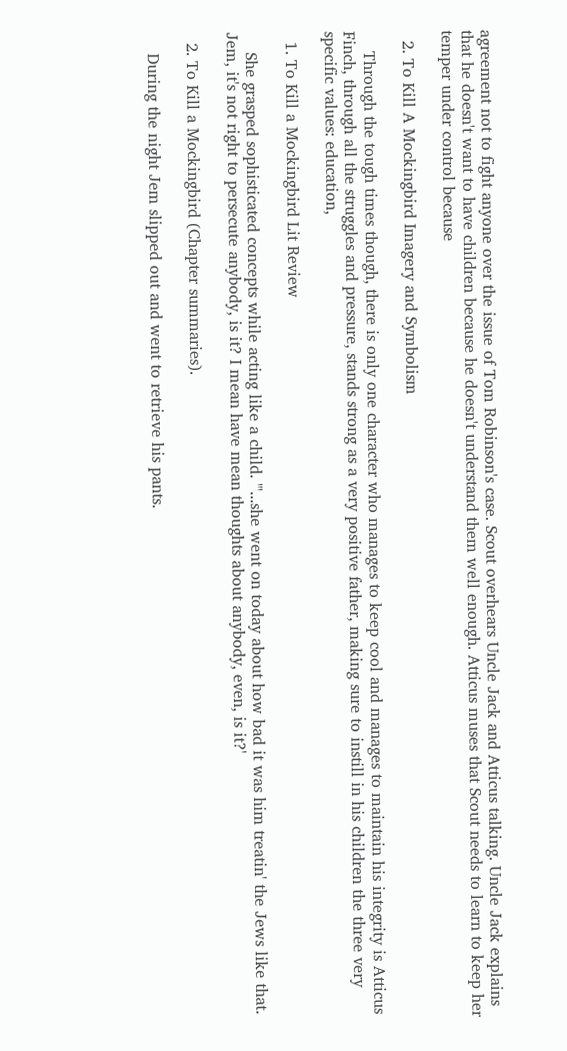agreement not to fight anyone over the issue of Tom Robinson's case. Scout overhears Uncle Jack and Atticus talking. Uncle Jack explains that he doesn't want to have children because he doesn't understand them well enough. Atticus muses that Scout needs to learn to keep her temper under control because

  2. To Kill A Mockingbird Imagery and Symbolism

    Through the tough times though, there is only one character who manages to keep cool and manages to maintain his integrity is Atticus Finch, through all the struggles and pressure, stands strong as a very positive father, making sure to instill in his children the three very specific values: education,

  1. To Kill a Mockingbird Lit Review

    She grasped sophisticated concepts while acting like a child. "'...she went on today about how bad it was him treatin' the Jews like that. Jem, it's not right to persecute anybody, is it? I mean have mean thoughts about anybody, even, is it?'

  2. To Kill a Mockingbird (Chapter summaries).

    During the night Jem slipped out and went to retrieve his pants.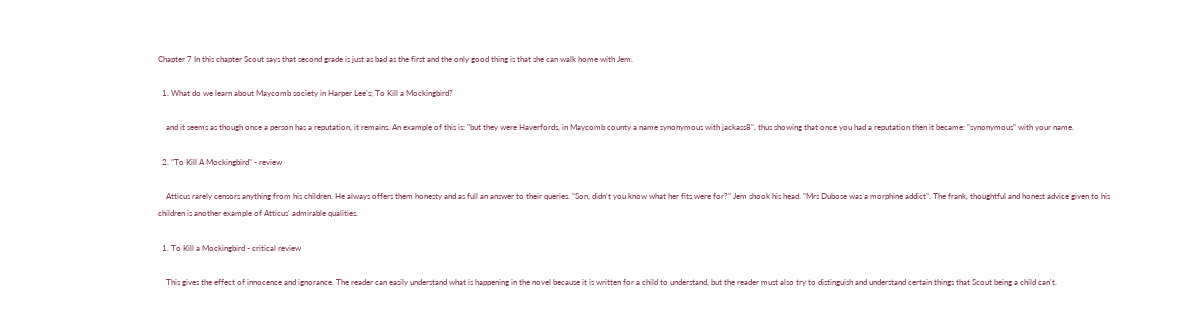Chapter 7 In this chapter Scout says that second grade is just as bad as the first and the only good thing is that she can walk home with Jem.

  1. What do we learn about Maycomb society in Harper Lee's; To Kill a Mockingbird?

    and it seems as though once a person has a reputation, it remains. An example of this is: "but they were Haverfords, in Maycomb county a name synonymous with jackass8", thus showing that once you had a reputation then it became: "synonymous" with your name.

  2. "To Kill A Mockingbird" - review

    Atticus rarely censors anything from his children. He always offers them honesty and as full an answer to their queries. "Son, didn't you know what her fits were for?" Jem shook his head. "Mrs Dubose was a morphine addict". The frank, thoughtful and honest advice given to his children is another example of Atticus' admirable qualities.

  1. To Kill a Mockingbird - critical review

    This gives the effect of innocence and ignorance. The reader can easily understand what is happening in the novel because it is written for a child to understand, but the reader must also try to distinguish and understand certain things that Scout being a child can't.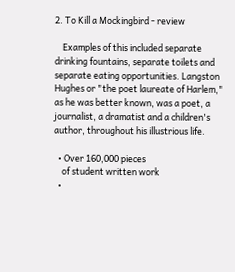2. To Kill a Mockingbird - review

    Examples of this included separate drinking fountains, separate toilets and separate eating opportunities. Langston Hughes or "the poet laureate of Harlem," as he was better known, was a poet, a journalist, a dramatist and a children's author, throughout his illustrious life.

  • Over 160,000 pieces
    of student written work
  •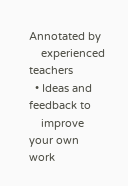Annotated by
    experienced teachers
  • Ideas and feedback to
    improve your own work